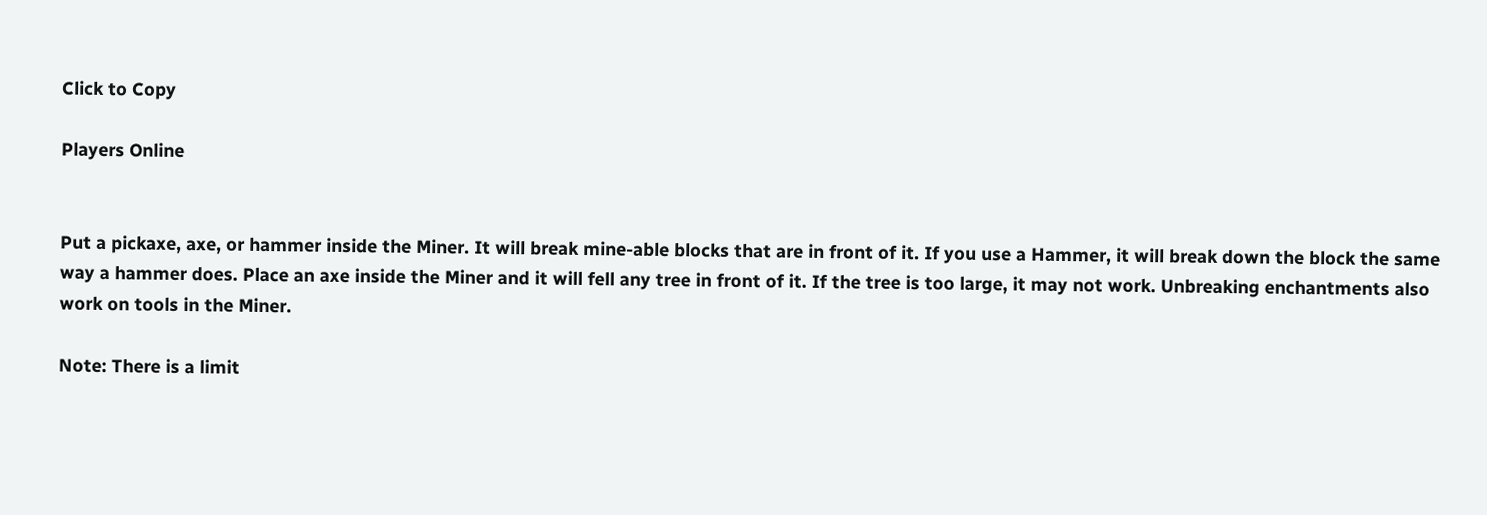Click to Copy

Players Online


Put a pickaxe, axe, or hammer inside the Miner. It will break mine-able blocks that are in front of it. If you use a Hammer, it will break down the block the same way a hammer does. Place an axe inside the Miner and it will fell any tree in front of it. If the tree is too large, it may not work. Unbreaking enchantments also work on tools in the Miner.

Note: There is a limit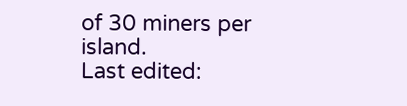of 30 miners per island.
Last edited: